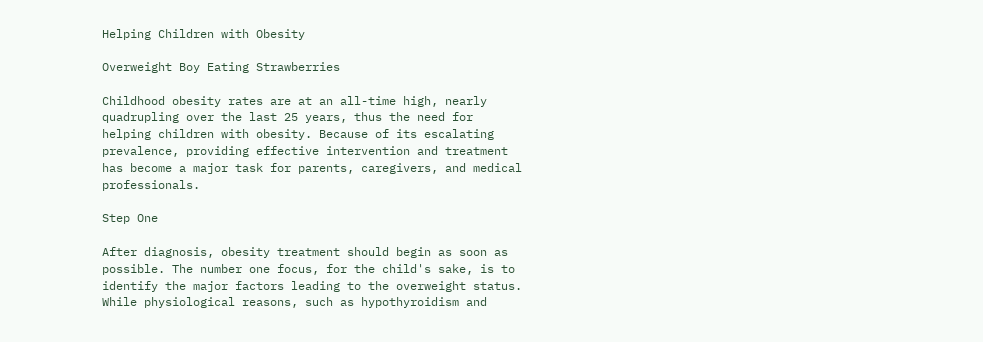Helping Children with Obesity

Overweight Boy Eating Strawberries

Childhood obesity rates are at an all-time high, nearly quadrupling over the last 25 years, thus the need for helping children with obesity. Because of its escalating prevalence, providing effective intervention and treatment has become a major task for parents, caregivers, and medical professionals.

Step One

After diagnosis, obesity treatment should begin as soon as possible. The number one focus, for the child's sake, is to identify the major factors leading to the overweight status. While physiological reasons, such as hypothyroidism and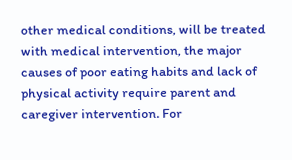other medical conditions, will be treated with medical intervention, the major causes of poor eating habits and lack of physical activity require parent and caregiver intervention. For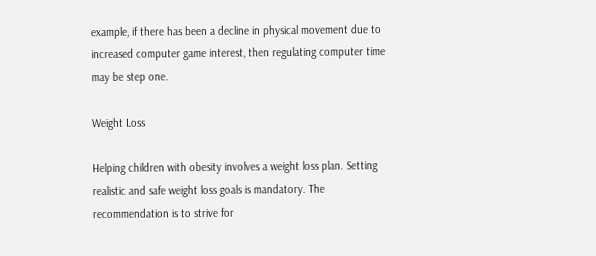example, if there has been a decline in physical movement due to increased computer game interest, then regulating computer time may be step one.

Weight Loss

Helping children with obesity involves a weight loss plan. Setting realistic and safe weight loss goals is mandatory. The recommendation is to strive for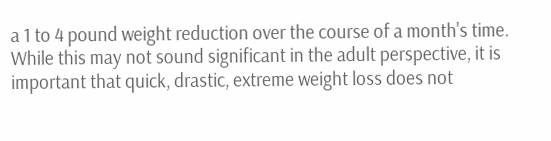a 1 to 4 pound weight reduction over the course of a month's time. While this may not sound significant in the adult perspective, it is important that quick, drastic, extreme weight loss does not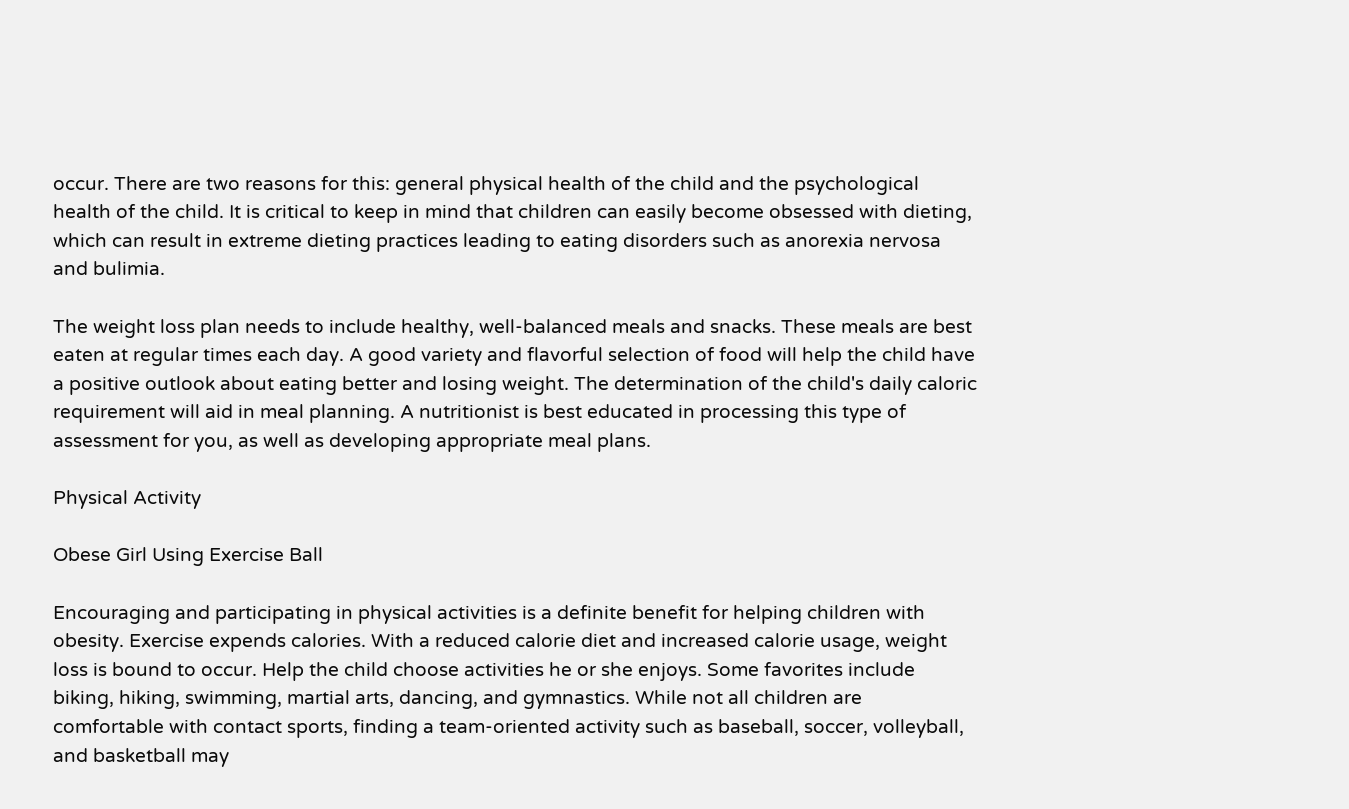occur. There are two reasons for this: general physical health of the child and the psychological health of the child. It is critical to keep in mind that children can easily become obsessed with dieting, which can result in extreme dieting practices leading to eating disorders such as anorexia nervosa and bulimia.

The weight loss plan needs to include healthy, well-balanced meals and snacks. These meals are best eaten at regular times each day. A good variety and flavorful selection of food will help the child have a positive outlook about eating better and losing weight. The determination of the child's daily caloric requirement will aid in meal planning. A nutritionist is best educated in processing this type of assessment for you, as well as developing appropriate meal plans.

Physical Activity

Obese Girl Using Exercise Ball

Encouraging and participating in physical activities is a definite benefit for helping children with obesity. Exercise expends calories. With a reduced calorie diet and increased calorie usage, weight loss is bound to occur. Help the child choose activities he or she enjoys. Some favorites include biking, hiking, swimming, martial arts, dancing, and gymnastics. While not all children are comfortable with contact sports, finding a team-oriented activity such as baseball, soccer, volleyball, and basketball may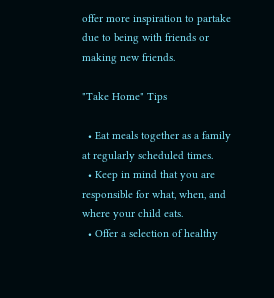offer more inspiration to partake due to being with friends or making new friends.

"Take Home" Tips

  • Eat meals together as a family at regularly scheduled times.
  • Keep in mind that you are responsible for what, when, and where your child eats.
  • Offer a selection of healthy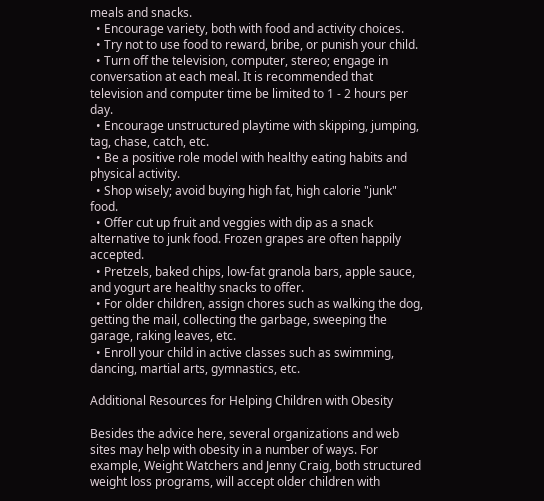meals and snacks.
  • Encourage variety, both with food and activity choices.
  • Try not to use food to reward, bribe, or punish your child.
  • Turn off the television, computer, stereo; engage in conversation at each meal. It is recommended that television and computer time be limited to 1 - 2 hours per day.
  • Encourage unstructured playtime with skipping, jumping, tag, chase, catch, etc.
  • Be a positive role model with healthy eating habits and physical activity.
  • Shop wisely; avoid buying high fat, high calorie "junk" food.
  • Offer cut up fruit and veggies with dip as a snack alternative to junk food. Frozen grapes are often happily accepted.
  • Pretzels, baked chips, low-fat granola bars, apple sauce, and yogurt are healthy snacks to offer.
  • For older children, assign chores such as walking the dog, getting the mail, collecting the garbage, sweeping the garage, raking leaves, etc.
  • Enroll your child in active classes such as swimming, dancing, martial arts, gymnastics, etc.

Additional Resources for Helping Children with Obesity

Besides the advice here, several organizations and web sites may help with obesity in a number of ways. For example, Weight Watchers and Jenny Craig, both structured weight loss programs, will accept older children with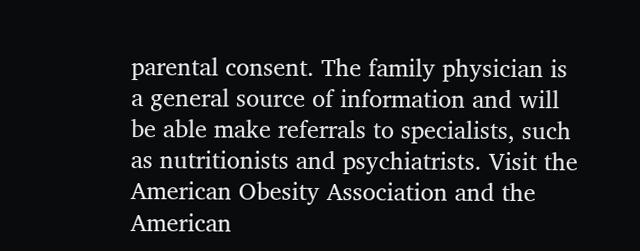parental consent. The family physician is a general source of information and will be able make referrals to specialists, such as nutritionists and psychiatrists. Visit the American Obesity Association and the American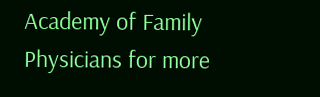Academy of Family Physicians for more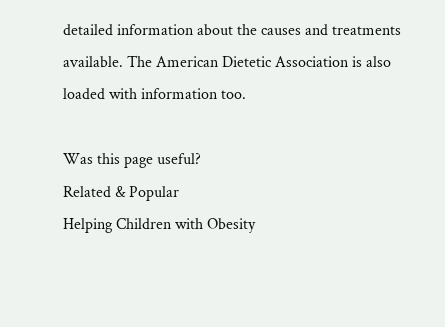detailed information about the causes and treatments available. The American Dietetic Association is also loaded with information too.

Was this page useful?
Related & Popular
Helping Children with Obesity